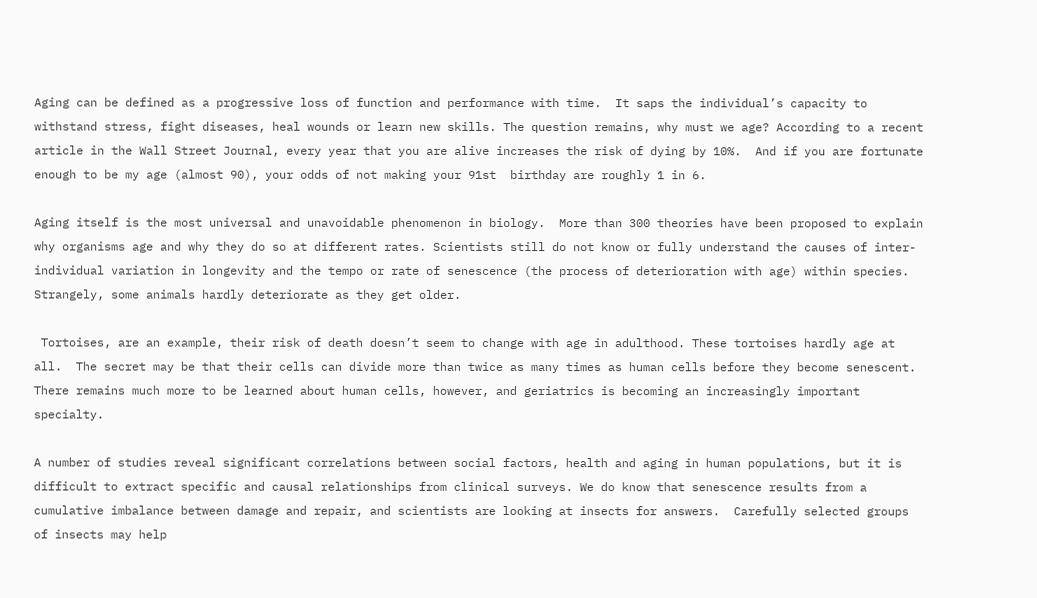Aging can be defined as a progressive loss of function and performance with time.  It saps the individual’s capacity to withstand stress, fight diseases, heal wounds or learn new skills. The question remains, why must we age? According to a recent article in the Wall Street Journal, every year that you are alive increases the risk of dying by 10%.  And if you are fortunate enough to be my age (almost 90), your odds of not making your 91st  birthday are roughly 1 in 6.

Aging itself is the most universal and unavoidable phenomenon in biology.  More than 300 theories have been proposed to explain why organisms age and why they do so at different rates. Scientists still do not know or fully understand the causes of inter-individual variation in longevity and the tempo or rate of senescence (the process of deterioration with age) within species.  Strangely, some animals hardly deteriorate as they get older.

 Tortoises, are an example, their risk of death doesn’t seem to change with age in adulthood. These tortoises hardly age at all.  The secret may be that their cells can divide more than twice as many times as human cells before they become senescent.  There remains much more to be learned about human cells, however, and geriatrics is becoming an increasingly important specialty.

A number of studies reveal significant correlations between social factors, health and aging in human populations, but it is difficult to extract specific and causal relationships from clinical surveys. We do know that senescence results from a cumulative imbalance between damage and repair, and scientists are looking at insects for answers.  Carefully selected groups of insects may help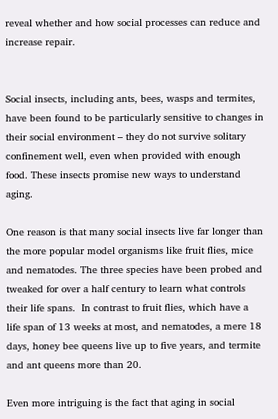reveal whether and how social processes can reduce and increase repair.


Social insects, including ants, bees, wasps and termites, have been found to be particularly sensitive to changes in their social environment – they do not survive solitary confinement well, even when provided with enough food. These insects promise new ways to understand aging.

One reason is that many social insects live far longer than the more popular model organisms like fruit flies, mice and nematodes. The three species have been probed and tweaked for over a half century to learn what controls their life spans.  In contrast to fruit flies, which have a life span of 13 weeks at most, and nematodes, a mere 18 days, honey bee queens live up to five years, and termite and ant queens more than 20.

Even more intriguing is the fact that aging in social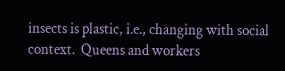insects is plastic, i.e., changing with social context.  Queens and workers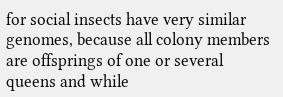for social insects have very similar genomes, because all colony members are offsprings of one or several queens and while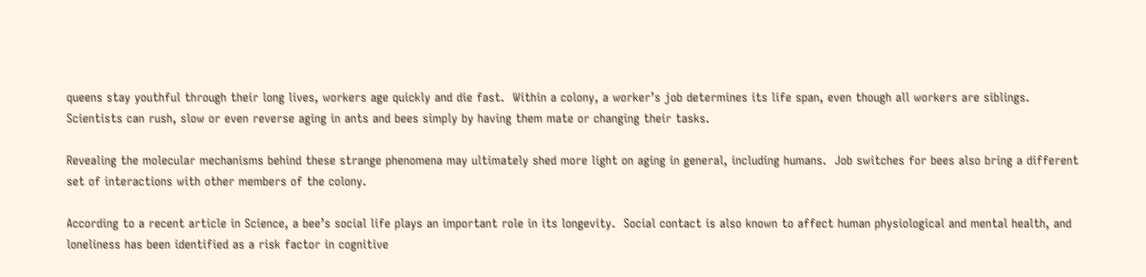queens stay youthful through their long lives, workers age quickly and die fast.  Within a colony, a worker’s job determines its life span, even though all workers are siblings.  Scientists can rush, slow or even reverse aging in ants and bees simply by having them mate or changing their tasks.

Revealing the molecular mechanisms behind these strange phenomena may ultimately shed more light on aging in general, including humans.  Job switches for bees also bring a different set of interactions with other members of the colony.

According to a recent article in Science, a bee’s social life plays an important role in its longevity.  Social contact is also known to affect human physiological and mental health, and loneliness has been identified as a risk factor in cognitive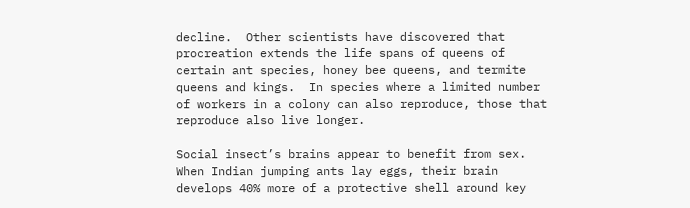decline.  Other scientists have discovered that procreation extends the life spans of queens of certain ant species, honey bee queens, and termite queens and kings.  In species where a limited number of workers in a colony can also reproduce, those that reproduce also live longer.

Social insect’s brains appear to benefit from sex.  When Indian jumping ants lay eggs, their brain develops 40% more of a protective shell around key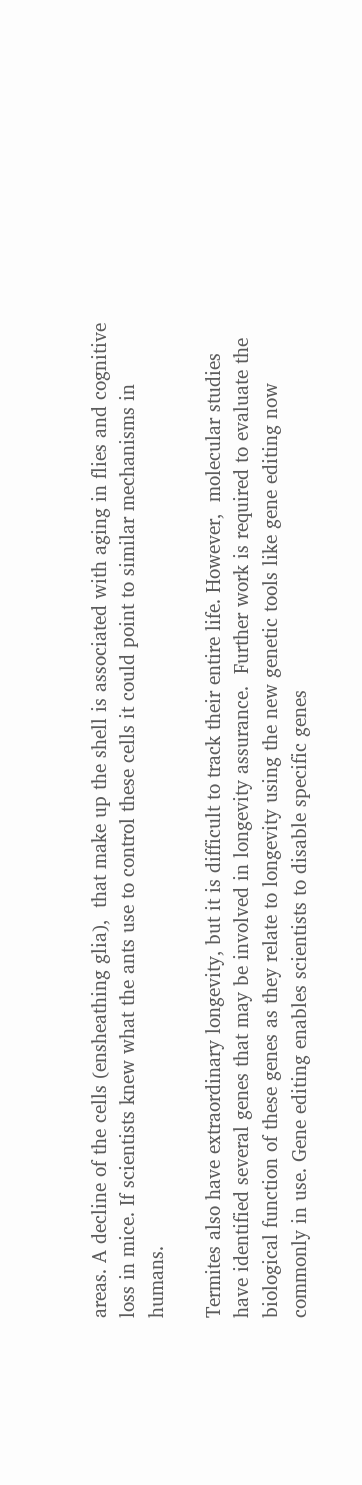areas. A decline of the cells (ensheathing glia),  that make up the shell is associated with aging in flies and cognitive loss in mice. If scientists knew what the ants use to control these cells it could point to similar mechanisms in humans.

Termites also have extraordinary longevity, but it is difficult to track their entire life. However,  molecular studies have identified several genes that may be involved in longevity assurance.  Further work is required to evaluate the biological function of these genes as they relate to longevity using the new genetic tools like gene editing now commonly in use. Gene editing enables scientists to disable specific genes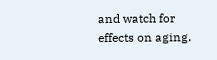and watch for effects on aging.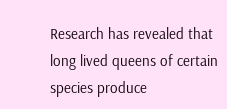Research has revealed that long lived queens of certain species produce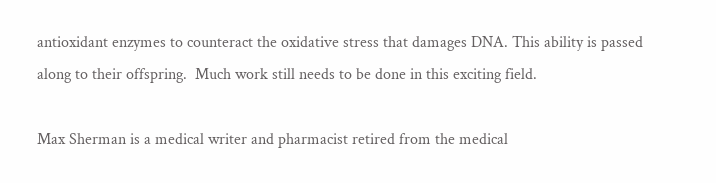antioxidant enzymes to counteract the oxidative stress that damages DNA. This ability is passed along to their offspring.  Much work still needs to be done in this exciting field.

Max Sherman is a medical writer and pharmacist retired from the medical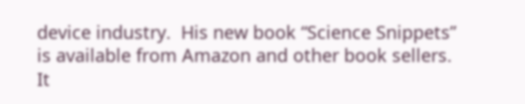device industry.  His new book “Science Snippets” is available from Amazon and other book sellers. It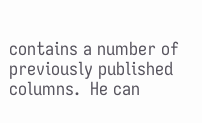contains a number of previously published columns.  He can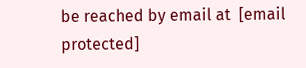be reached by email at  [email protected]